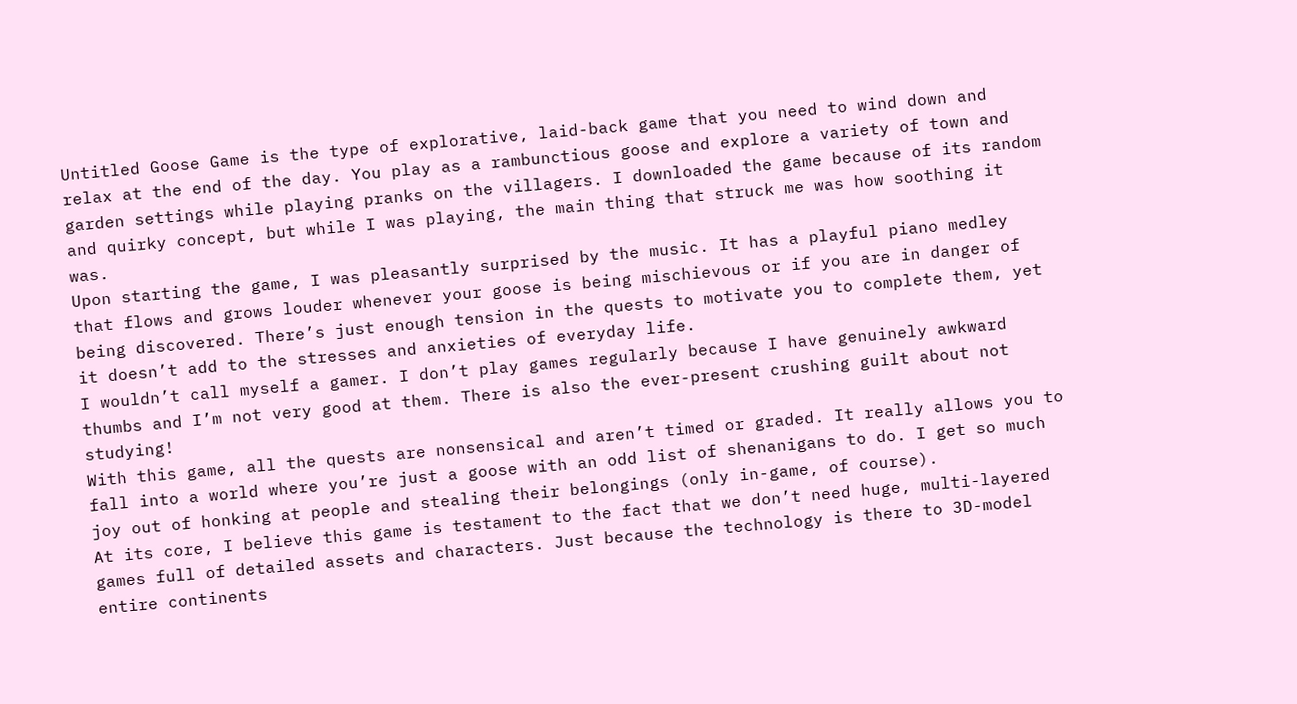Untitled Goose Game is the type of explorative, laid-back game that you need to wind down and relax at the end of the day. You play as a rambunctious goose and explore a variety of town and garden settings while playing pranks on the villagers. I downloaded the game because of its random and quirky concept, but while I was playing, the main thing that struck me was how soothing it was.
Upon starting the game, I was pleasantly surprised by the music. It has a playful piano medley that flows and grows louder whenever your goose is being mischievous or if you are in danger of being discovered. There’s just enough tension in the quests to motivate you to complete them, yet it doesn’t add to the stresses and anxieties of everyday life.
I wouldn’t call myself a gamer. I don’t play games regularly because I have genuinely awkward thumbs and I’m not very good at them. There is also the ever-present crushing guilt about not studying!
With this game, all the quests are nonsensical and aren’t timed or graded. It really allows you to fall into a world where you’re just a goose with an odd list of shenanigans to do. I get so much joy out of honking at people and stealing their belongings (only in-game, of course).
At its core, I believe this game is testament to the fact that we don’t need huge, multi-layered games full of detailed assets and characters. Just because the technology is there to 3D-model entire continents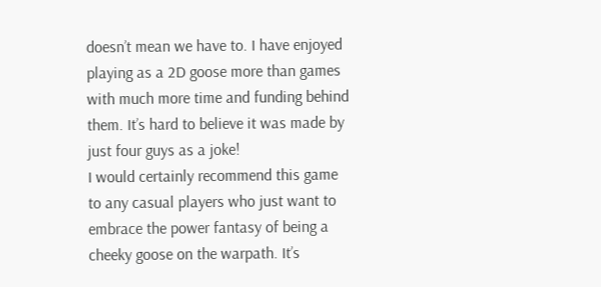doesn’t mean we have to. I have enjoyed playing as a 2D goose more than games with much more time and funding behind them. It’s hard to believe it was made by just four guys as a joke!
I would certainly recommend this game to any casual players who just want to embrace the power fantasy of being a cheeky goose on the warpath. It’s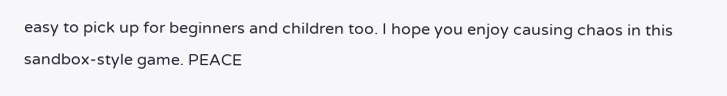easy to pick up for beginners and children too. I hope you enjoy causing chaos in this sandbox-style game. PEACE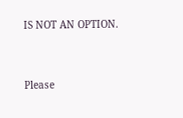IS NOT AN OPTION.


Please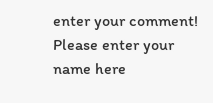enter your comment!
Please enter your name here